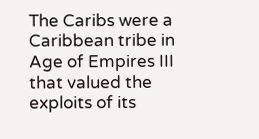The Caribs were a Caribbean tribe in Age of Empires III that valued the exploits of its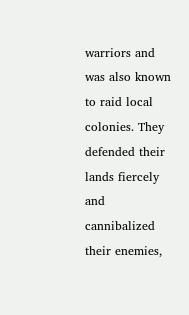warriors and was also known to raid local colonies. They defended their lands fiercely and cannibalized their enemies,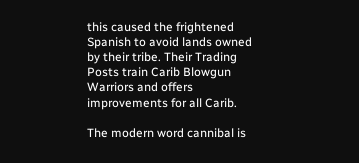this caused the frightened Spanish to avoid lands owned by their tribe. Their Trading Posts train Carib Blowgun Warriors and offers improvements for all Carib.

The modern word cannibal is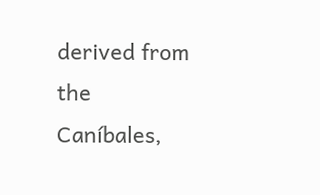derived from the Caníbales,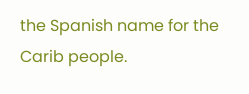the Spanish name for the Carib people.